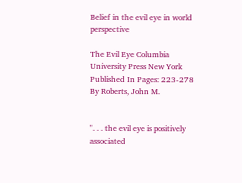Belief in the evil eye in world perspective

The Evil Eye Columbia University Press New York Published In Pages: 223-278
By Roberts, John M.


". . . the evil eye is positively associated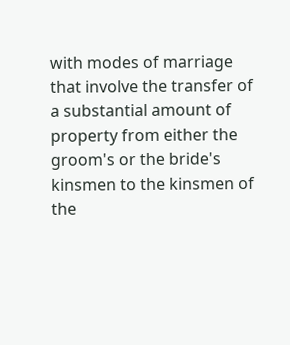with modes of marriage that involve the transfer of a substantial amount of property from either the groom's or the bride's kinsmen to the kinsmen of the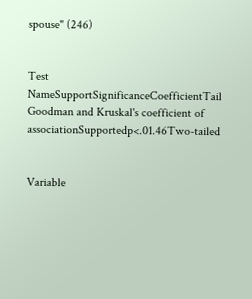spouse" (246)


Test NameSupportSignificanceCoefficientTail
Goodman and Kruskal's coefficient of associationSupportedp<.01.46Two-tailed


Variable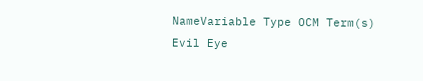NameVariable Type OCM Term(s)
Evil Eye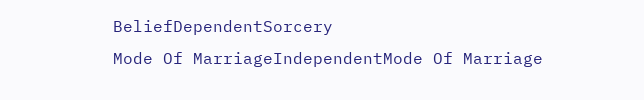BeliefDependentSorcery
Mode Of MarriageIndependentMode Of Marriage